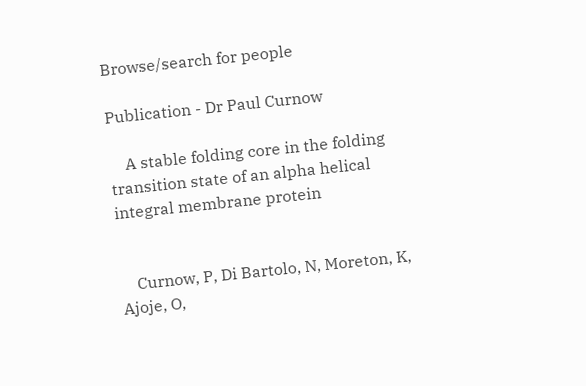Browse/search for people

Publication - Dr Paul Curnow

    A stable folding core in the folding transition state of an alpha helical integral membrane protein


    Curnow, P, Di Bartolo, N, Moreton, K, Ajoje, O,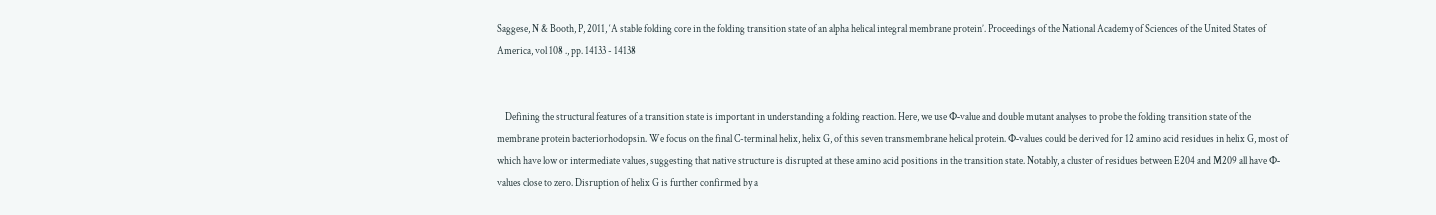Saggese, N & Booth, P, 2011, ‘A stable folding core in the folding transition state of an alpha helical integral membrane protein’. Proceedings of the National Academy of Sciences of the United States of America, vol 108 ., pp. 14133 - 14138


    Defining the structural features of a transition state is important in understanding a folding reaction. Here, we use Φ-value and double mutant analyses to probe the folding transition state of the membrane protein bacteriorhodopsin. We focus on the final C-terminal helix, helix G, of this seven transmembrane helical protein. Φ-values could be derived for 12 amino acid residues in helix G, most of which have low or intermediate values, suggesting that native structure is disrupted at these amino acid positions in the transition state. Notably, a cluster of residues between E204 and M209 all have Φ-values close to zero. Disruption of helix G is further confirmed by a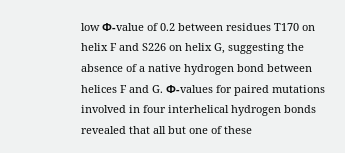low Φ-value of 0.2 between residues T170 on helix F and S226 on helix G, suggesting the absence of a native hydrogen bond between helices F and G. Φ-values for paired mutations involved in four interhelical hydrogen bonds revealed that all but one of these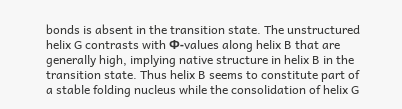bonds is absent in the transition state. The unstructured helix G contrasts with Φ-values along helix B that are generally high, implying native structure in helix B in the transition state. Thus helix B seems to constitute part of a stable folding nucleus while the consolidation of helix G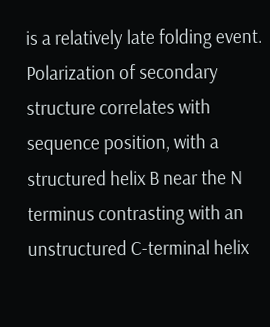is a relatively late folding event. Polarization of secondary structure correlates with sequence position, with a structured helix B near the N terminus contrasting with an unstructured C-terminal helix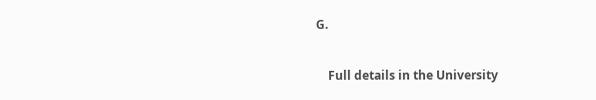G.

    Full details in the University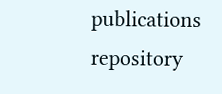publications repository